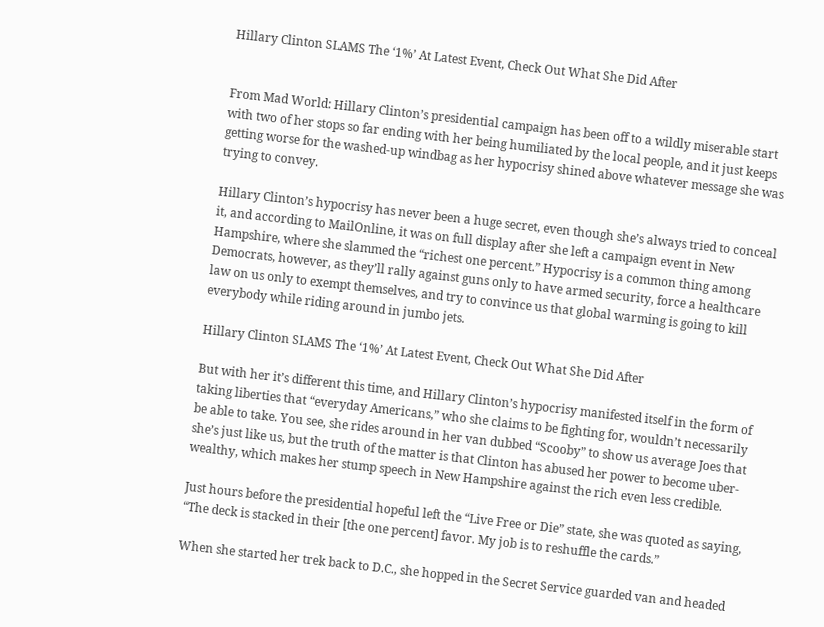Hillary Clinton SLAMS The ‘1%’ At Latest Event, Check Out What She Did After


From Mad World: Hillary Clinton’s presidential campaign has been off to a wildly miserable start with two of her stops so far ending with her being humiliated by the local people, and it just keeps getting worse for the washed-up windbag as her hypocrisy shined above whatever message she was trying to convey.

Hillary Clinton’s hypocrisy has never been a huge secret, even though she’s always tried to conceal it, and according to MailOnline, it was on full display after she left a campaign event in New Hampshire, where she slammed the “richest one percent.” Hypocrisy is a common thing among Democrats, however, as they’ll rally against guns only to have armed security, force a healthcare law on us only to exempt themselves, and try to convince us that global warming is going to kill everybody while riding around in jumbo jets.

Hillary Clinton SLAMS The ‘1%’ At Latest Event, Check Out What She Did After

But with her it’s different this time, and Hillary Clinton’s hypocrisy manifested itself in the form of taking liberties that “everyday Americans,” who she claims to be fighting for, wouldn’t necessarily be able to take. You see, she rides around in her van dubbed “Scooby” to show us average Joes that she’s just like us, but the truth of the matter is that Clinton has abused her power to become uber-wealthy, which makes her stump speech in New Hampshire against the rich even less credible.

Just hours before the presidential hopeful left the “Live Free or Die” state, she was quoted as saying, “The deck is stacked in their [the one percent] favor. My job is to reshuffle the cards.”

When she started her trek back to D.C., she hopped in the Secret Service guarded van and headed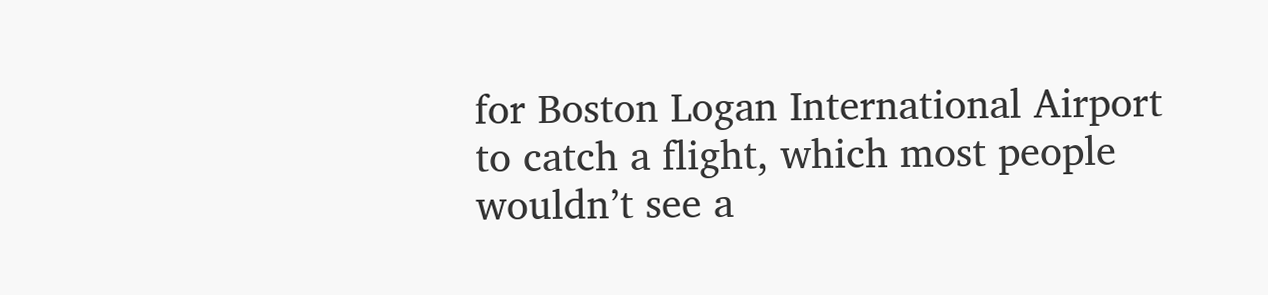for Boston Logan International Airport to catch a flight, which most people wouldn’t see a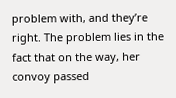problem with, and they’re right. The problem lies in the fact that on the way, her convoy passed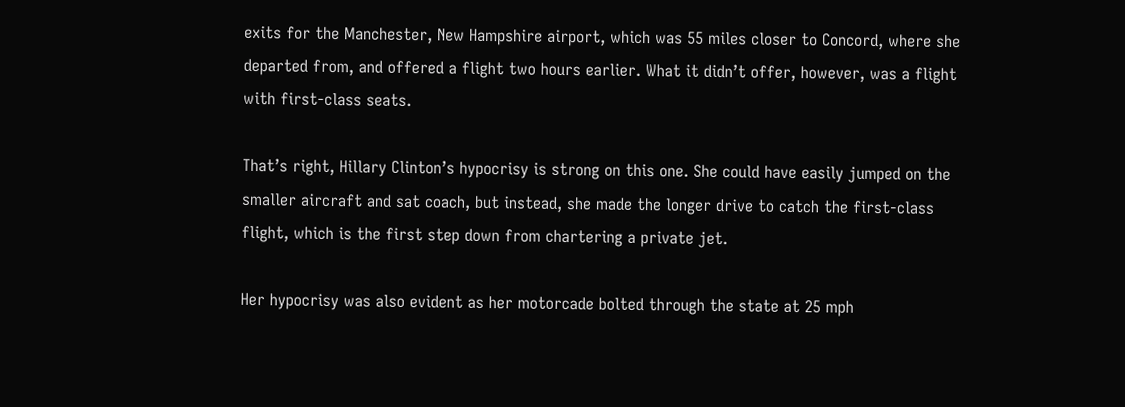exits for the Manchester, New Hampshire airport, which was 55 miles closer to Concord, where she departed from, and offered a flight two hours earlier. What it didn’t offer, however, was a flight with first-class seats.

That’s right, Hillary Clinton’s hypocrisy is strong on this one. She could have easily jumped on the smaller aircraft and sat coach, but instead, she made the longer drive to catch the first-class flight, which is the first step down from chartering a private jet.

Her hypocrisy was also evident as her motorcade bolted through the state at 25 mph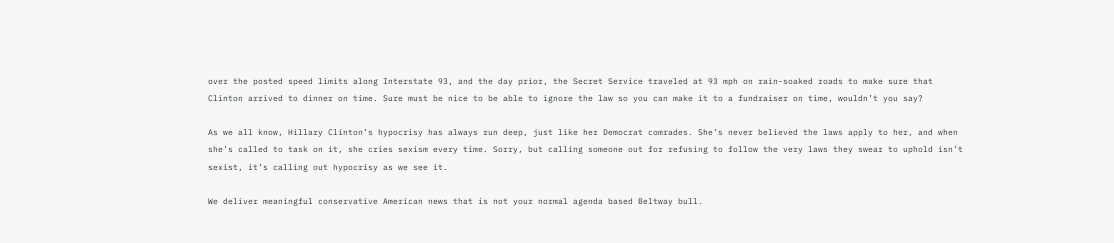over the posted speed limits along Interstate 93, and the day prior, the Secret Service traveled at 93 mph on rain-soaked roads to make sure that Clinton arrived to dinner on time. Sure must be nice to be able to ignore the law so you can make it to a fundraiser on time, wouldn’t you say?

As we all know, Hillary Clinton’s hypocrisy has always run deep, just like her Democrat comrades. She’s never believed the laws apply to her, and when she’s called to task on it, she cries sexism every time. Sorry, but calling someone out for refusing to follow the very laws they swear to uphold isn’t sexist, it’s calling out hypocrisy as we see it.

We deliver meaningful conservative American news that is not your normal agenda based Beltway bull.